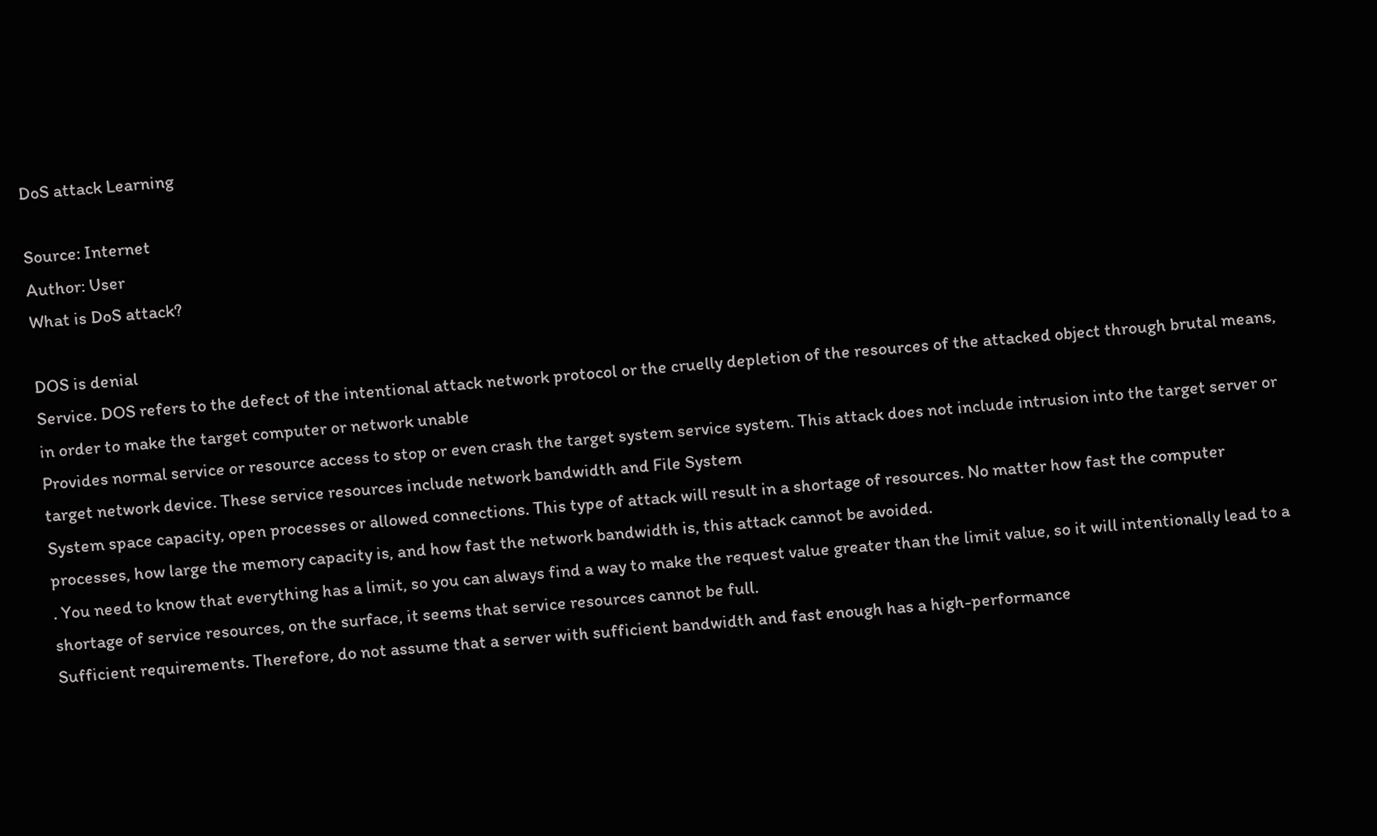DoS attack Learning

Source: Internet
Author: User
What is DoS attack?

DOS is denial
Service. DOS refers to the defect of the intentional attack network protocol or the cruelly depletion of the resources of the attacked object through brutal means, in order to make the target computer or network unable
Provides normal service or resource access to stop or even crash the target system service system. This attack does not include intrusion into the target server or target network device. These service resources include network bandwidth and File System
System space capacity, open processes or allowed connections. This type of attack will result in a shortage of resources. No matter how fast the computer processes, how large the memory capacity is, and how fast the network bandwidth is, this attack cannot be avoided.
. You need to know that everything has a limit, so you can always find a way to make the request value greater than the limit value, so it will intentionally lead to a shortage of service resources, on the surface, it seems that service resources cannot be full.
Sufficient requirements. Therefore, do not assume that a server with sufficient bandwidth and fast enough has a high-performance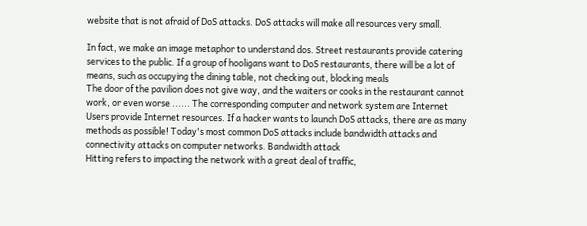website that is not afraid of DoS attacks. DoS attacks will make all resources very small.

In fact, we make an image metaphor to understand dos. Street restaurants provide catering services to the public. If a group of hooligans want to DoS restaurants, there will be a lot of means, such as occupying the dining table, not checking out, blocking meals
The door of the pavilion does not give way, and the waiters or cooks in the restaurant cannot work, or even worse ...... The corresponding computer and network system are Internet
Users provide Internet resources. If a hacker wants to launch DoS attacks, there are as many methods as possible! Today's most common DoS attacks include bandwidth attacks and connectivity attacks on computer networks. Bandwidth attack
Hitting refers to impacting the network with a great deal of traffic,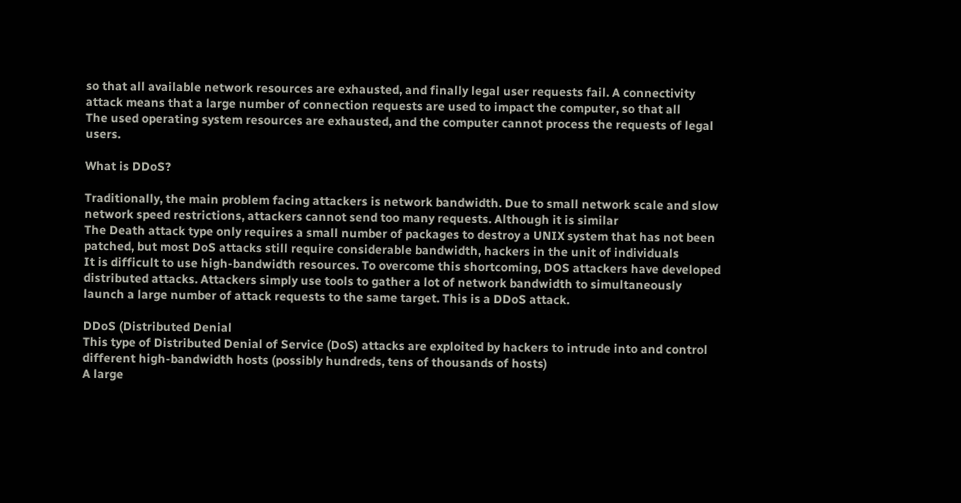so that all available network resources are exhausted, and finally legal user requests fail. A connectivity attack means that a large number of connection requests are used to impact the computer, so that all
The used operating system resources are exhausted, and the computer cannot process the requests of legal users.

What is DDoS?

Traditionally, the main problem facing attackers is network bandwidth. Due to small network scale and slow network speed restrictions, attackers cannot send too many requests. Although it is similar
The Death attack type only requires a small number of packages to destroy a UNIX system that has not been patched, but most DoS attacks still require considerable bandwidth, hackers in the unit of individuals
It is difficult to use high-bandwidth resources. To overcome this shortcoming, DOS attackers have developed distributed attacks. Attackers simply use tools to gather a lot of network bandwidth to simultaneously launch a large number of attack requests to the same target. This is a DDoS attack.

DDoS (Distributed Denial
This type of Distributed Denial of Service (DoS) attacks are exploited by hackers to intrude into and control different high-bandwidth hosts (possibly hundreds, tens of thousands of hosts)
A large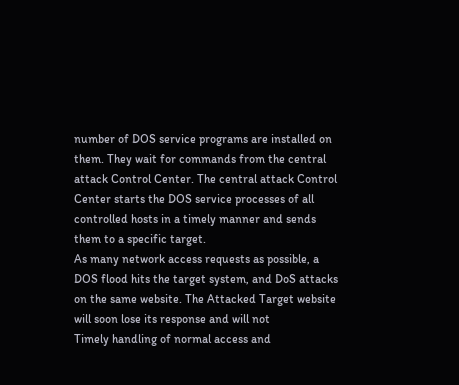number of DOS service programs are installed on them. They wait for commands from the central attack Control Center. The central attack Control Center starts the DOS service processes of all controlled hosts in a timely manner and sends them to a specific target.
As many network access requests as possible, a DOS flood hits the target system, and DoS attacks on the same website. The Attacked Target website will soon lose its response and will not
Timely handling of normal access and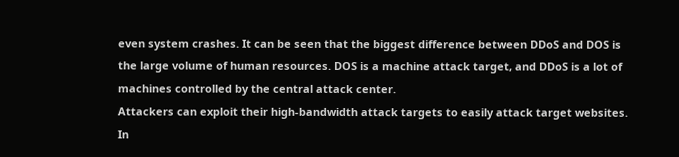even system crashes. It can be seen that the biggest difference between DDoS and DOS is the large volume of human resources. DOS is a machine attack target, and DDoS is a lot of machines controlled by the central attack center.
Attackers can exploit their high-bandwidth attack targets to easily attack target websites. In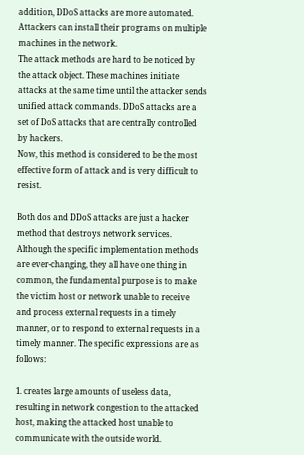addition, DDoS attacks are more automated. Attackers can install their programs on multiple machines in the network.
The attack methods are hard to be noticed by the attack object. These machines initiate attacks at the same time until the attacker sends unified attack commands. DDoS attacks are a set of DoS attacks that are centrally controlled by hackers.
Now, this method is considered to be the most effective form of attack and is very difficult to resist.

Both dos and DDoS attacks are just a hacker method that destroys network services. Although the specific implementation methods are ever-changing, they all have one thing in common, the fundamental purpose is to make the victim host or network unable to receive and process external requests in a timely manner, or to respond to external requests in a timely manner. The specific expressions are as follows:

1. creates large amounts of useless data, resulting in network congestion to the attacked host, making the attacked host unable to communicate with the outside world.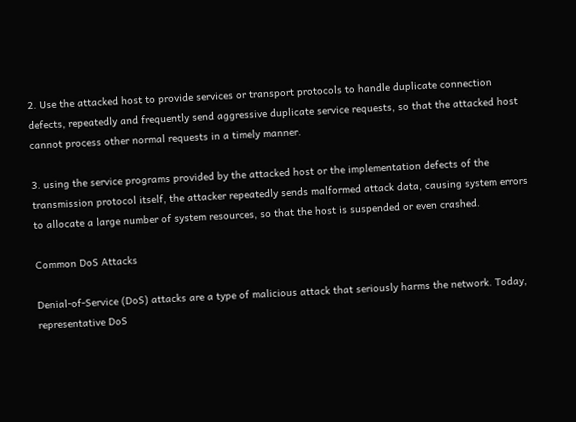2. Use the attacked host to provide services or transport protocols to handle duplicate connection defects, repeatedly and frequently send aggressive duplicate service requests, so that the attacked host cannot process other normal requests in a timely manner.

3. using the service programs provided by the attacked host or the implementation defects of the transmission protocol itself, the attacker repeatedly sends malformed attack data, causing system errors to allocate a large number of system resources, so that the host is suspended or even crashed.

Common DoS Attacks

Denial-of-Service (DoS) attacks are a type of malicious attack that seriously harms the network. Today, representative DoS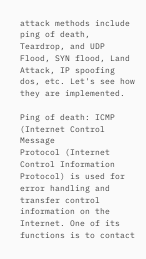attack methods include ping of death, Teardrop, and UDP
Flood, SYN flood, Land Attack, IP spoofing dos, etc. Let's see how they are implemented.

Ping of death: ICMP (Internet Control Message
Protocol (Internet Control Information Protocol) is used for error handling and transfer control information on the Internet. One of its functions is to contact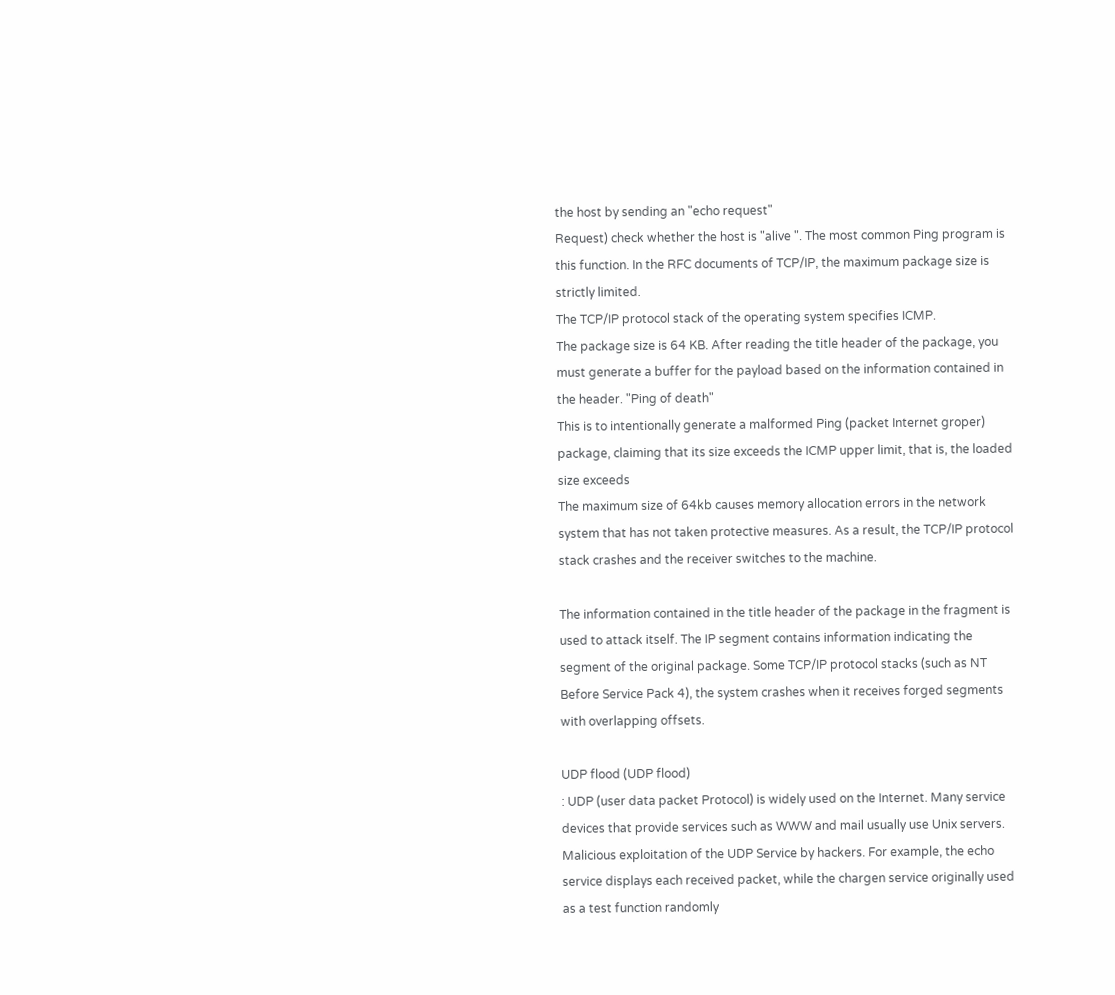the host by sending an "echo request"
Request) check whether the host is "alive ". The most common Ping program is this function. In the RFC documents of TCP/IP, the maximum package size is strictly limited.
The TCP/IP protocol stack of the operating system specifies ICMP.
The package size is 64 KB. After reading the title header of the package, you must generate a buffer for the payload based on the information contained in the header. "Ping of death"
This is to intentionally generate a malformed Ping (packet Internet groper) package, claiming that its size exceeds the ICMP upper limit, that is, the loaded size exceeds
The maximum size of 64kb causes memory allocation errors in the network system that has not taken protective measures. As a result, the TCP/IP protocol stack crashes and the receiver switches to the machine.

The information contained in the title header of the package in the fragment is used to attack itself. The IP segment contains information indicating the segment of the original package. Some TCP/IP protocol stacks (such as NT
Before Service Pack 4), the system crashes when it receives forged segments with overlapping offsets.

UDP flood (UDP flood)
: UDP (user data packet Protocol) is widely used on the Internet. Many service devices that provide services such as WWW and mail usually use Unix servers.
Malicious exploitation of the UDP Service by hackers. For example, the echo service displays each received packet, while the chargen service originally used as a test function randomly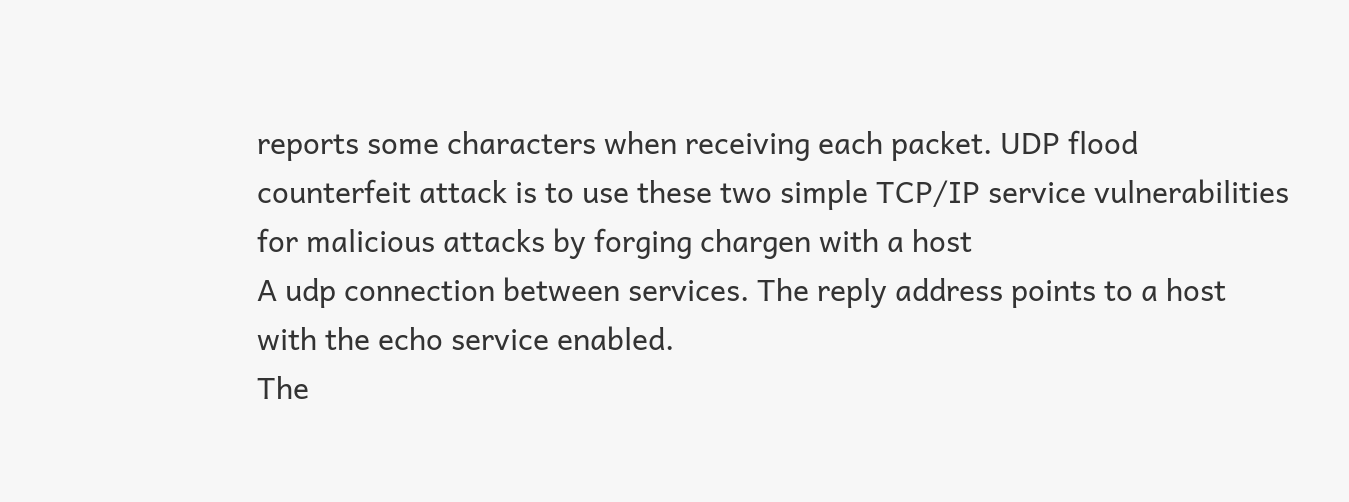reports some characters when receiving each packet. UDP flood counterfeit attack is to use these two simple TCP/IP service vulnerabilities for malicious attacks by forging chargen with a host
A udp connection between services. The reply address points to a host with the echo service enabled.
The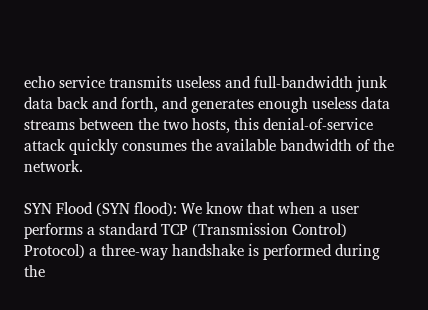echo service transmits useless and full-bandwidth junk data back and forth, and generates enough useless data streams between the two hosts, this denial-of-service attack quickly consumes the available bandwidth of the network.

SYN Flood (SYN flood): We know that when a user performs a standard TCP (Transmission Control)
Protocol) a three-way handshake is performed during the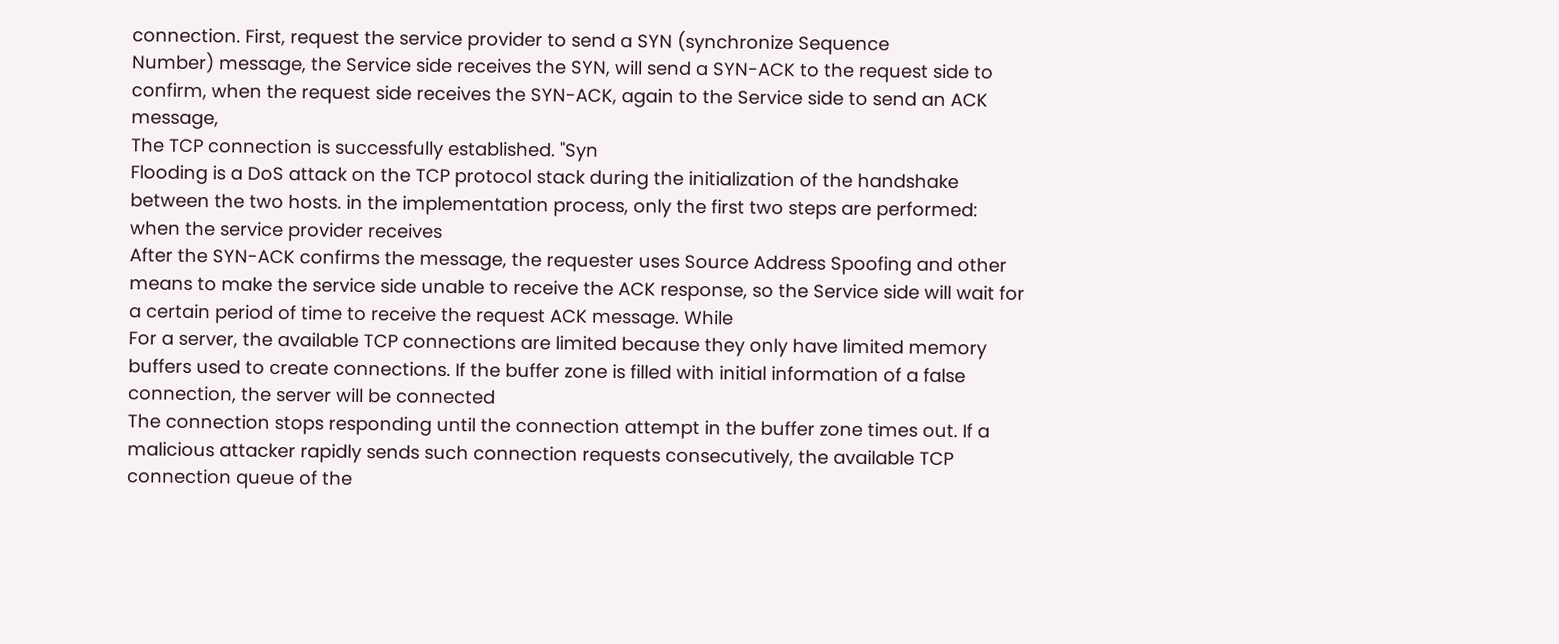connection. First, request the service provider to send a SYN (synchronize Sequence
Number) message, the Service side receives the SYN, will send a SYN-ACK to the request side to confirm, when the request side receives the SYN-ACK, again to the Service side to send an ACK message,
The TCP connection is successfully established. "Syn
Flooding is a DoS attack on the TCP protocol stack during the initialization of the handshake between the two hosts. in the implementation process, only the first two steps are performed: when the service provider receives
After the SYN-ACK confirms the message, the requester uses Source Address Spoofing and other means to make the service side unable to receive the ACK response, so the Service side will wait for a certain period of time to receive the request ACK message. While
For a server, the available TCP connections are limited because they only have limited memory buffers used to create connections. If the buffer zone is filled with initial information of a false connection, the server will be connected
The connection stops responding until the connection attempt in the buffer zone times out. If a malicious attacker rapidly sends such connection requests consecutively, the available TCP connection queue of the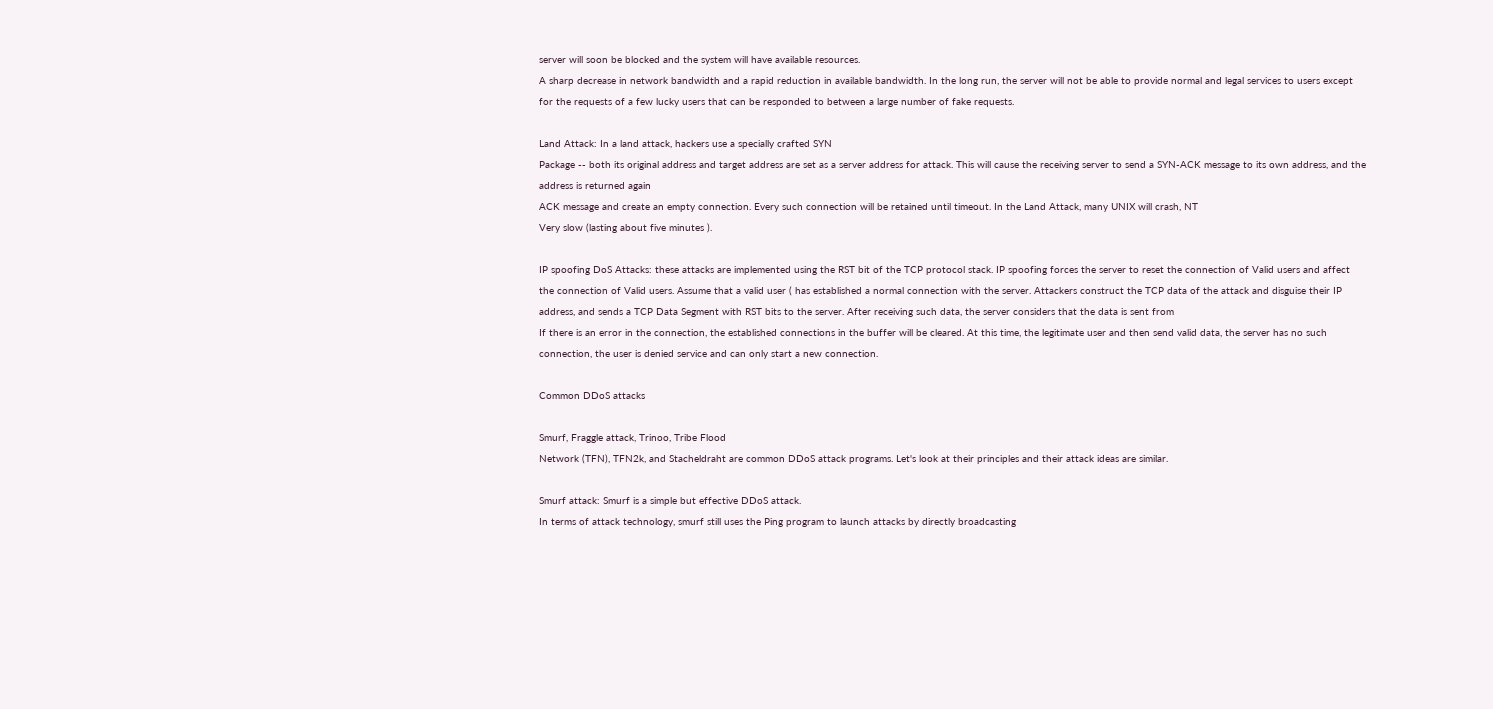server will soon be blocked and the system will have available resources.
A sharp decrease in network bandwidth and a rapid reduction in available bandwidth. In the long run, the server will not be able to provide normal and legal services to users except for the requests of a few lucky users that can be responded to between a large number of fake requests.

Land Attack: In a land attack, hackers use a specially crafted SYN
Package -- both its original address and target address are set as a server address for attack. This will cause the receiving server to send a SYN-ACK message to its own address, and the address is returned again
ACK message and create an empty connection. Every such connection will be retained until timeout. In the Land Attack, many UNIX will crash, NT
Very slow (lasting about five minutes ).

IP spoofing DoS Attacks: these attacks are implemented using the RST bit of the TCP protocol stack. IP spoofing forces the server to reset the connection of Valid users and affect the connection of Valid users. Assume that a valid user ( has established a normal connection with the server. Attackers construct the TCP data of the attack and disguise their IP address, and sends a TCP Data Segment with RST bits to the server. After receiving such data, the server considers that the data is sent from
If there is an error in the connection, the established connections in the buffer will be cleared. At this time, the legitimate user and then send valid data, the server has no such connection, the user is denied service and can only start a new connection.

Common DDoS attacks

Smurf, Fraggle attack, Trinoo, Tribe Flood
Network (TFN), TFN2k, and Stacheldraht are common DDoS attack programs. Let's look at their principles and their attack ideas are similar.

Smurf attack: Smurf is a simple but effective DDoS attack.
In terms of attack technology, smurf still uses the Ping program to launch attacks by directly broadcasting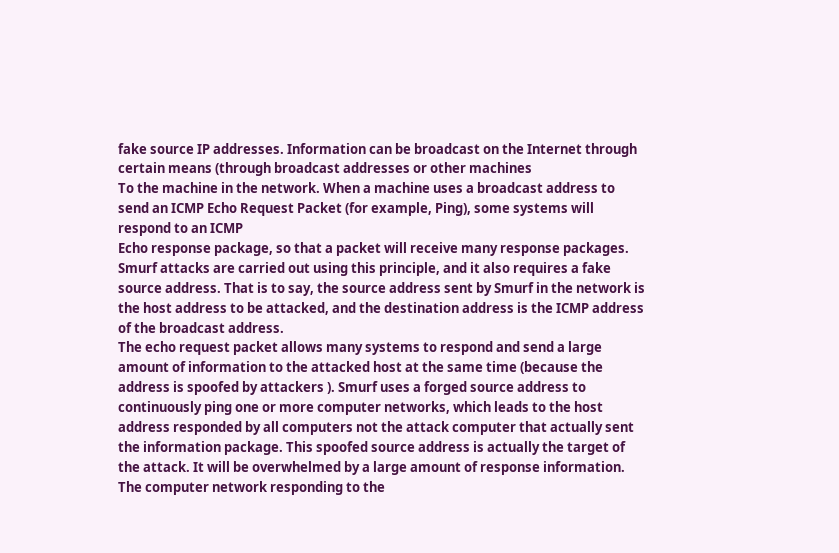fake source IP addresses. Information can be broadcast on the Internet through certain means (through broadcast addresses or other machines
To the machine in the network. When a machine uses a broadcast address to send an ICMP Echo Request Packet (for example, Ping), some systems will respond to an ICMP
Echo response package, so that a packet will receive many response packages. Smurf attacks are carried out using this principle, and it also requires a fake source address. That is to say, the source address sent by Smurf in the network is the host address to be attacked, and the destination address is the ICMP address of the broadcast address.
The echo request packet allows many systems to respond and send a large amount of information to the attacked host at the same time (because the address is spoofed by attackers ). Smurf uses a forged source address to continuously ping one or more computer networks, which leads to the host address responded by all computers not the attack computer that actually sent the information package. This spoofed source address is actually the target of the attack. It will be overwhelmed by a large amount of response information. The computer network responding to the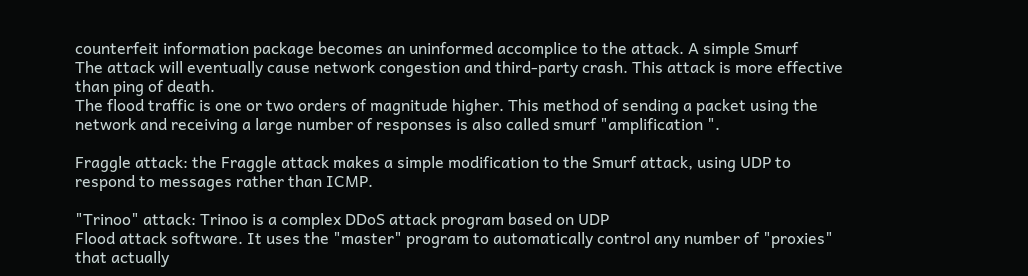counterfeit information package becomes an uninformed accomplice to the attack. A simple Smurf
The attack will eventually cause network congestion and third-party crash. This attack is more effective than ping of death.
The flood traffic is one or two orders of magnitude higher. This method of sending a packet using the network and receiving a large number of responses is also called smurf "amplification ".

Fraggle attack: the Fraggle attack makes a simple modification to the Smurf attack, using UDP to respond to messages rather than ICMP.

"Trinoo" attack: Trinoo is a complex DDoS attack program based on UDP
Flood attack software. It uses the "master" program to automatically control any number of "proxies" that actually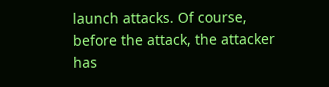launch attacks. Of course, before the attack, the attacker has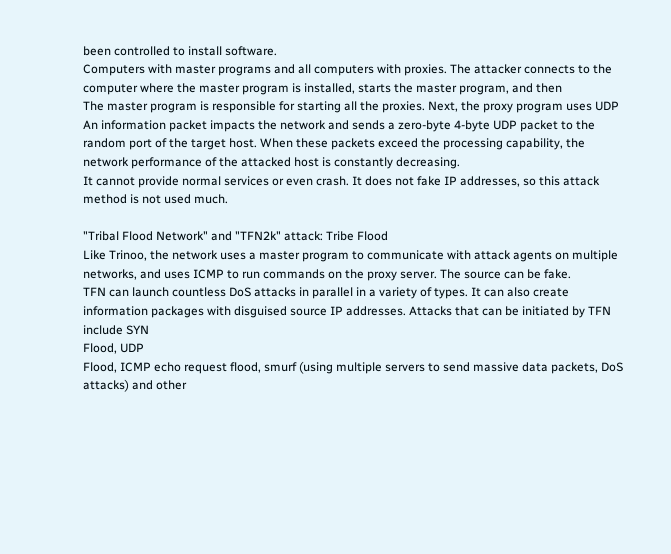been controlled to install software.
Computers with master programs and all computers with proxies. The attacker connects to the computer where the master program is installed, starts the master program, and then
The master program is responsible for starting all the proxies. Next, the proxy program uses UDP
An information packet impacts the network and sends a zero-byte 4-byte UDP packet to the random port of the target host. When these packets exceed the processing capability, the network performance of the attacked host is constantly decreasing.
It cannot provide normal services or even crash. It does not fake IP addresses, so this attack method is not used much.

"Tribal Flood Network" and "TFN2k" attack: Tribe Flood
Like Trinoo, the network uses a master program to communicate with attack agents on multiple networks, and uses ICMP to run commands on the proxy server. The source can be fake.
TFN can launch countless DoS attacks in parallel in a variety of types. It can also create information packages with disguised source IP addresses. Attacks that can be initiated by TFN include SYN
Flood, UDP
Flood, ICMP echo request flood, smurf (using multiple servers to send massive data packets, DoS attacks) and other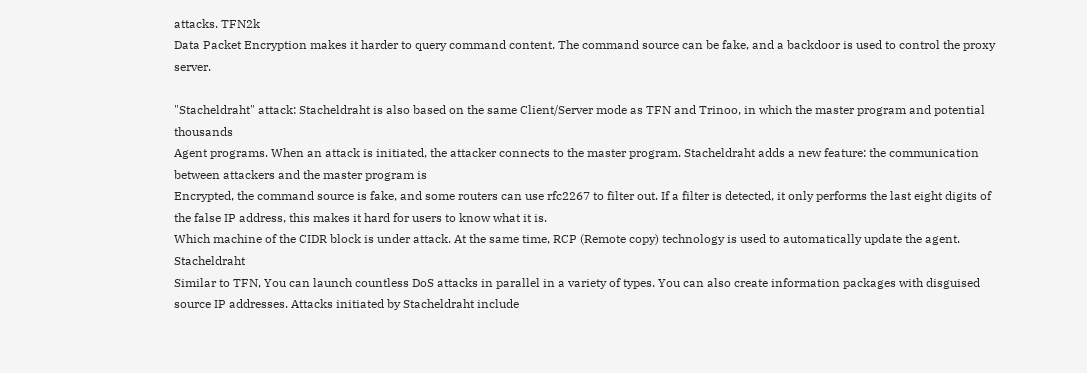attacks. TFN2k
Data Packet Encryption makes it harder to query command content. The command source can be fake, and a backdoor is used to control the proxy server.

"Stacheldraht" attack: Stacheldraht is also based on the same Client/Server mode as TFN and Trinoo, in which the master program and potential thousands
Agent programs. When an attack is initiated, the attacker connects to the master program. Stacheldraht adds a new feature: the communication between attackers and the master program is
Encrypted, the command source is fake, and some routers can use rfc2267 to filter out. If a filter is detected, it only performs the last eight digits of the false IP address, this makes it hard for users to know what it is.
Which machine of the CIDR block is under attack. At the same time, RCP (Remote copy) technology is used to automatically update the agent. Stacheldraht
Similar to TFN, You can launch countless DoS attacks in parallel in a variety of types. You can also create information packages with disguised source IP addresses. Attacks initiated by Stacheldraht include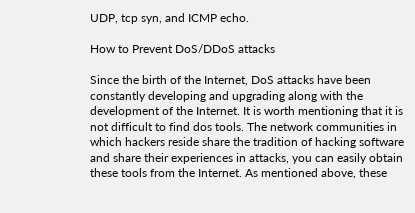UDP, tcp syn, and ICMP echo.

How to Prevent DoS/DDoS attacks

Since the birth of the Internet, DoS attacks have been constantly developing and upgrading along with the development of the Internet. It is worth mentioning that it is not difficult to find dos tools. The network communities in which hackers reside share the tradition of hacking software and share their experiences in attacks, you can easily obtain these tools from the Internet. As mentioned above, these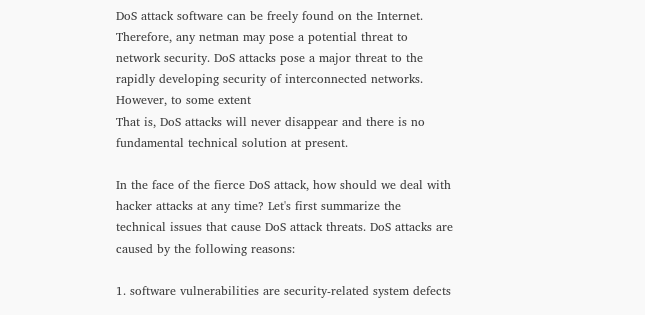DoS attack software can be freely found on the Internet. Therefore, any netman may pose a potential threat to network security. DoS attacks pose a major threat to the rapidly developing security of interconnected networks. However, to some extent
That is, DoS attacks will never disappear and there is no fundamental technical solution at present.

In the face of the fierce DoS attack, how should we deal with hacker attacks at any time? Let's first summarize the technical issues that cause DoS attack threats. DoS attacks are caused by the following reasons:

1. software vulnerabilities are security-related system defects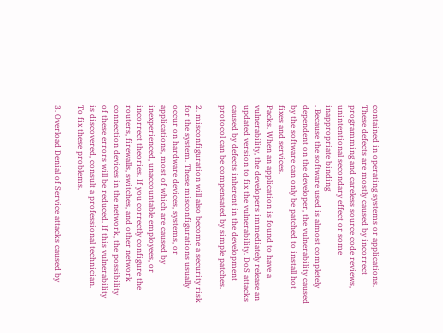contained in operating systems or applications. These defects are mostly caused by incorrect programming and careless source code reviews, unintentional secondary effect or some inappropriate binding
. Because the software used is almost completely dependent on the developer, the vulnerability caused by the software can only be patched to install hot fixes and services.
Packs. When an application is found to have a vulnerability, the developers immediately release an updated version to fix the vulnerability. DoS attacks caused by defects inherent in the development protocol can be compensated by simple patches.

2. misconfiguration will also become a security risk for the system. These misconfigurations usually occur on hardware devices, systems, or applications, most of which are caused by inexperienced, unaccountable employees, or incorrect theories. If you correctly configure the routers, firewalls, switches, and other network connection devices in the network, the possibility of these errors will be reduced. If this vulnerability is discovered, consult a professional technician.
To fix these problems.

3. Overload Denial of Service attacks caused by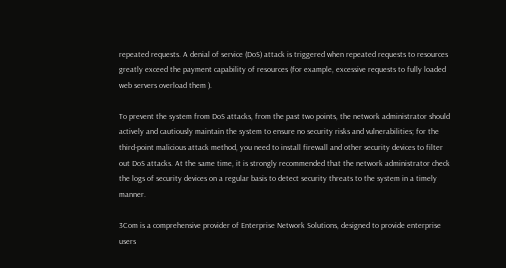repeated requests. A denial of service (DoS) attack is triggered when repeated requests to resources greatly exceed the payment capability of resources (for example, excessive requests to fully loaded web servers overload them ).

To prevent the system from DoS attacks, from the past two points, the network administrator should actively and cautiously maintain the system to ensure no security risks and vulnerabilities; for the third-point malicious attack method, you need to install firewall and other security devices to filter out DoS attacks. At the same time, it is strongly recommended that the network administrator check the logs of security devices on a regular basis to detect security threats to the system in a timely manner.

3Com is a comprehensive provider of Enterprise Network Solutions, designed to provide enterprise users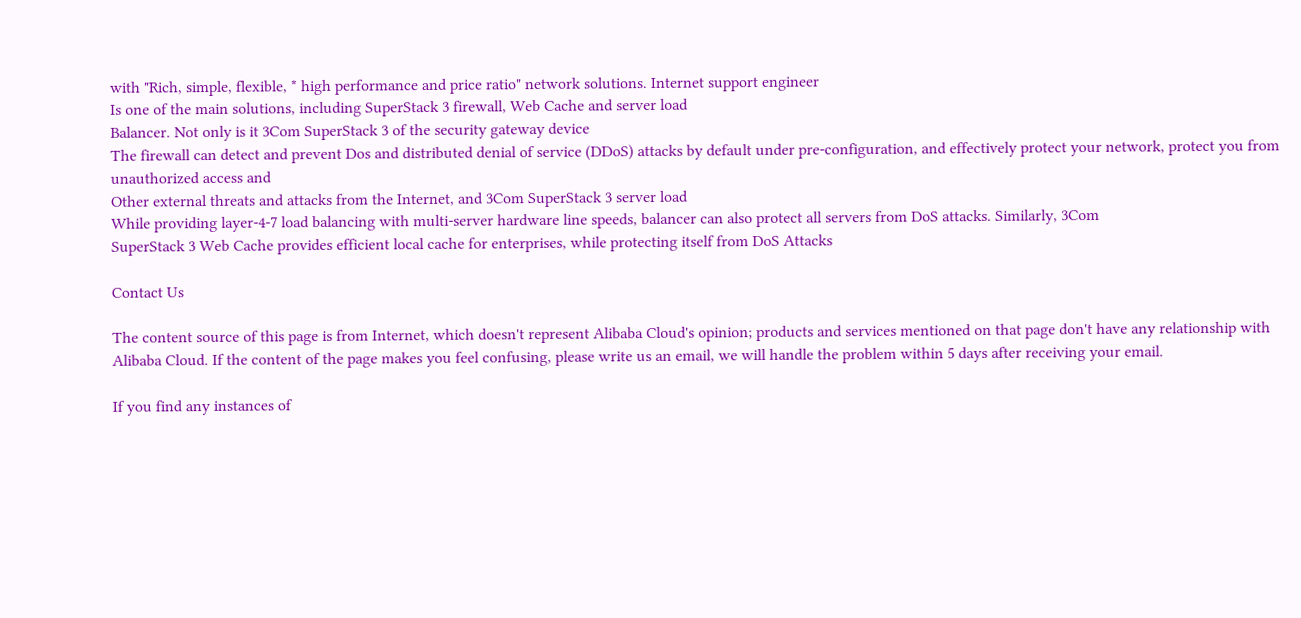with "Rich, simple, flexible, * high performance and price ratio" network solutions. Internet support engineer
Is one of the main solutions, including SuperStack 3 firewall, Web Cache and server load
Balancer. Not only is it 3Com SuperStack 3 of the security gateway device
The firewall can detect and prevent Dos and distributed denial of service (DDoS) attacks by default under pre-configuration, and effectively protect your network, protect you from unauthorized access and
Other external threats and attacks from the Internet, and 3Com SuperStack 3 server load
While providing layer-4-7 load balancing with multi-server hardware line speeds, balancer can also protect all servers from DoS attacks. Similarly, 3Com
SuperStack 3 Web Cache provides efficient local cache for enterprises, while protecting itself from DoS Attacks

Contact Us

The content source of this page is from Internet, which doesn't represent Alibaba Cloud's opinion; products and services mentioned on that page don't have any relationship with Alibaba Cloud. If the content of the page makes you feel confusing, please write us an email, we will handle the problem within 5 days after receiving your email.

If you find any instances of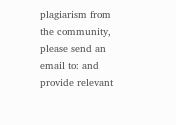plagiarism from the community, please send an email to: and provide relevant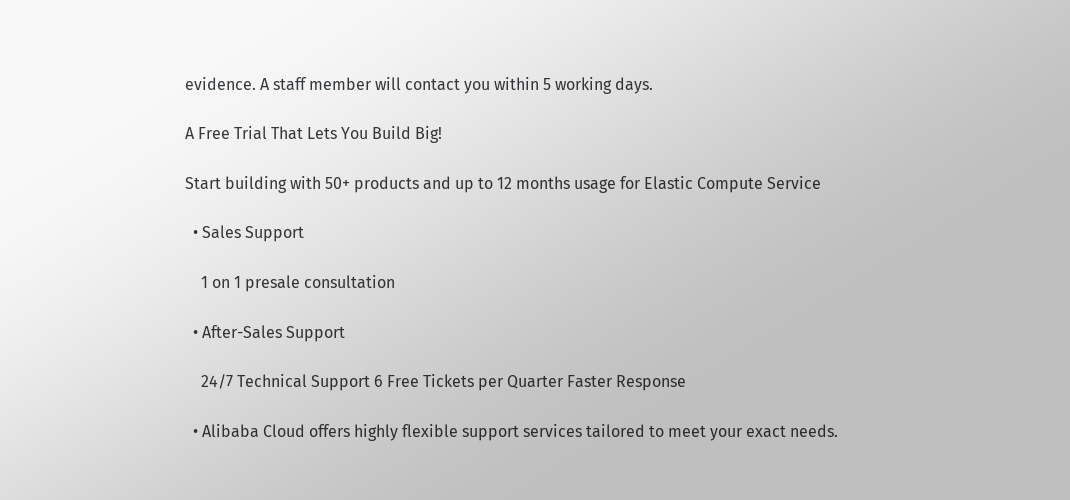evidence. A staff member will contact you within 5 working days.

A Free Trial That Lets You Build Big!

Start building with 50+ products and up to 12 months usage for Elastic Compute Service

  • Sales Support

    1 on 1 presale consultation

  • After-Sales Support

    24/7 Technical Support 6 Free Tickets per Quarter Faster Response

  • Alibaba Cloud offers highly flexible support services tailored to meet your exact needs.